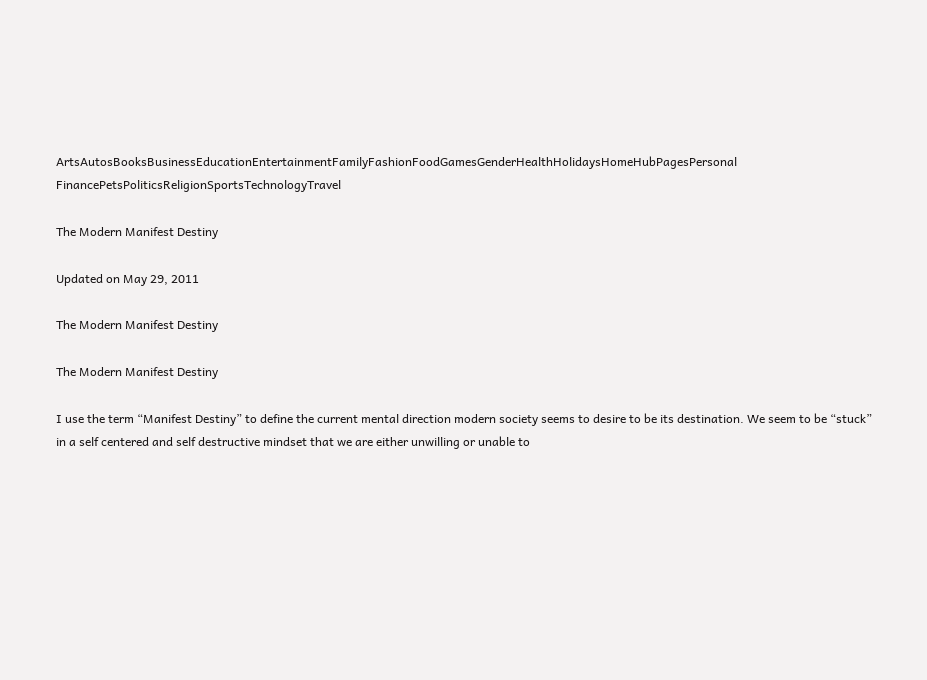ArtsAutosBooksBusinessEducationEntertainmentFamilyFashionFoodGamesGenderHealthHolidaysHomeHubPagesPersonal FinancePetsPoliticsReligionSportsTechnologyTravel

The Modern Manifest Destiny

Updated on May 29, 2011

The Modern Manifest Destiny

The Modern Manifest Destiny

I use the term “Manifest Destiny” to define the current mental direction modern society seems to desire to be its destination. We seem to be “stuck” in a self centered and self destructive mindset that we are either unwilling or unable to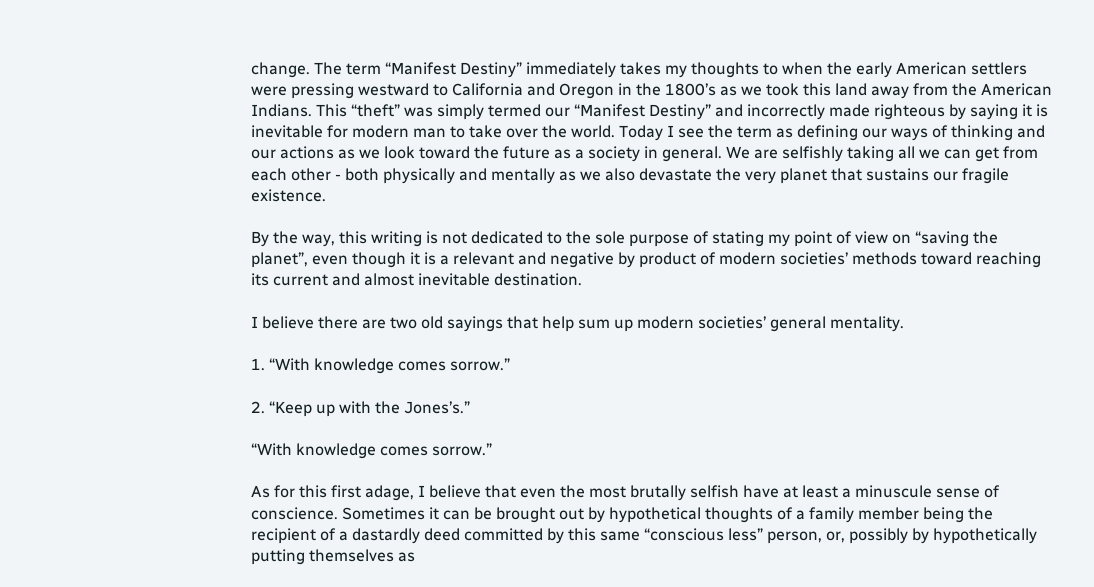change. The term “Manifest Destiny” immediately takes my thoughts to when the early American settlers were pressing westward to California and Oregon in the 1800’s as we took this land away from the American Indians. This “theft” was simply termed our “Manifest Destiny” and incorrectly made righteous by saying it is inevitable for modern man to take over the world. Today I see the term as defining our ways of thinking and our actions as we look toward the future as a society in general. We are selfishly taking all we can get from each other - both physically and mentally as we also devastate the very planet that sustains our fragile existence.

By the way, this writing is not dedicated to the sole purpose of stating my point of view on “saving the planet”, even though it is a relevant and negative by product of modern societies’ methods toward reaching its current and almost inevitable destination.

I believe there are two old sayings that help sum up modern societies’ general mentality.

1. “With knowledge comes sorrow.”

2. “Keep up with the Jones’s.”

“With knowledge comes sorrow.”

As for this first adage, I believe that even the most brutally selfish have at least a minuscule sense of conscience. Sometimes it can be brought out by hypothetical thoughts of a family member being the recipient of a dastardly deed committed by this same “conscious less” person, or, possibly by hypothetically putting themselves as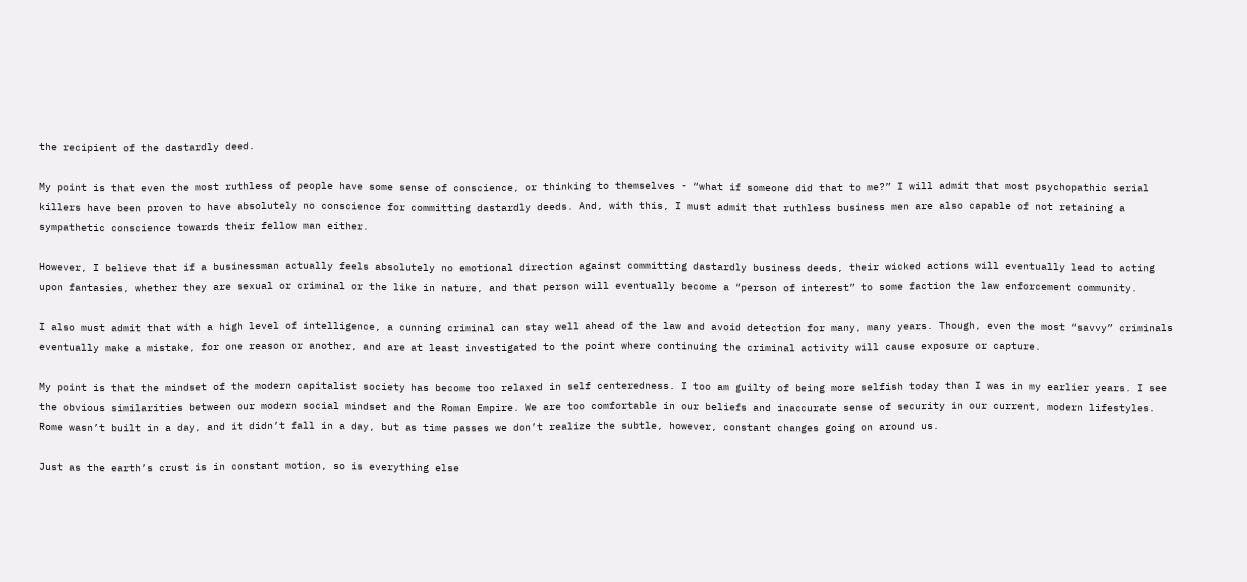the recipient of the dastardly deed.

My point is that even the most ruthless of people have some sense of conscience, or thinking to themselves - “what if someone did that to me?” I will admit that most psychopathic serial killers have been proven to have absolutely no conscience for committing dastardly deeds. And, with this, I must admit that ruthless business men are also capable of not retaining a sympathetic conscience towards their fellow man either.

However, I believe that if a businessman actually feels absolutely no emotional direction against committing dastardly business deeds, their wicked actions will eventually lead to acting upon fantasies, whether they are sexual or criminal or the like in nature, and that person will eventually become a “person of interest” to some faction the law enforcement community.

I also must admit that with a high level of intelligence, a cunning criminal can stay well ahead of the law and avoid detection for many, many years. Though, even the most “savvy” criminals eventually make a mistake, for one reason or another, and are at least investigated to the point where continuing the criminal activity will cause exposure or capture.

My point is that the mindset of the modern capitalist society has become too relaxed in self centeredness. I too am guilty of being more selfish today than I was in my earlier years. I see the obvious similarities between our modern social mindset and the Roman Empire. We are too comfortable in our beliefs and inaccurate sense of security in our current, modern lifestyles. Rome wasn’t built in a day, and it didn’t fall in a day, but as time passes we don’t realize the subtle, however, constant changes going on around us.

Just as the earth’s crust is in constant motion, so is everything else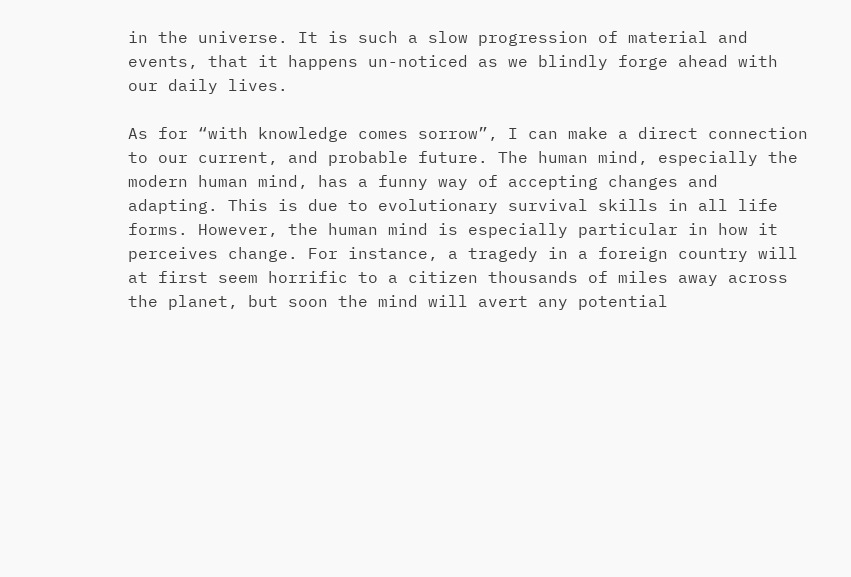in the universe. It is such a slow progression of material and events, that it happens un-noticed as we blindly forge ahead with our daily lives.

As for “with knowledge comes sorrow”, I can make a direct connection to our current, and probable future. The human mind, especially the modern human mind, has a funny way of accepting changes and adapting. This is due to evolutionary survival skills in all life forms. However, the human mind is especially particular in how it perceives change. For instance, a tragedy in a foreign country will at first seem horrific to a citizen thousands of miles away across the planet, but soon the mind will avert any potential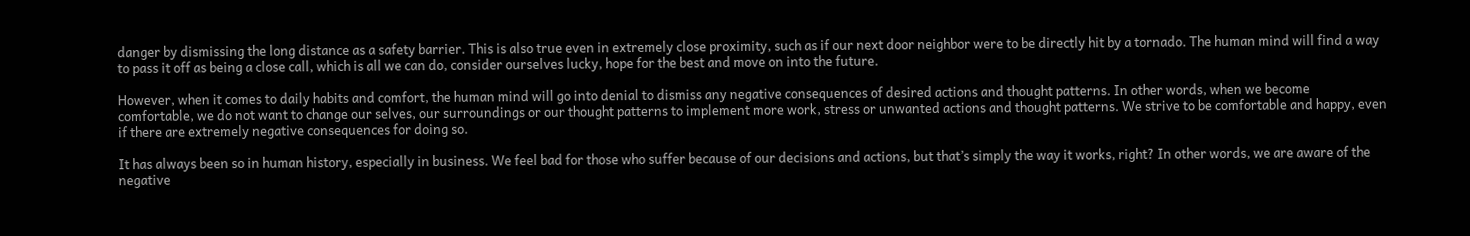danger by dismissing the long distance as a safety barrier. This is also true even in extremely close proximity, such as if our next door neighbor were to be directly hit by a tornado. The human mind will find a way to pass it off as being a close call, which is all we can do, consider ourselves lucky, hope for the best and move on into the future.

However, when it comes to daily habits and comfort, the human mind will go into denial to dismiss any negative consequences of desired actions and thought patterns. In other words, when we become comfortable, we do not want to change our selves, our surroundings or our thought patterns to implement more work, stress or unwanted actions and thought patterns. We strive to be comfortable and happy, even if there are extremely negative consequences for doing so.

It has always been so in human history, especially in business. We feel bad for those who suffer because of our decisions and actions, but that’s simply the way it works, right? In other words, we are aware of the negative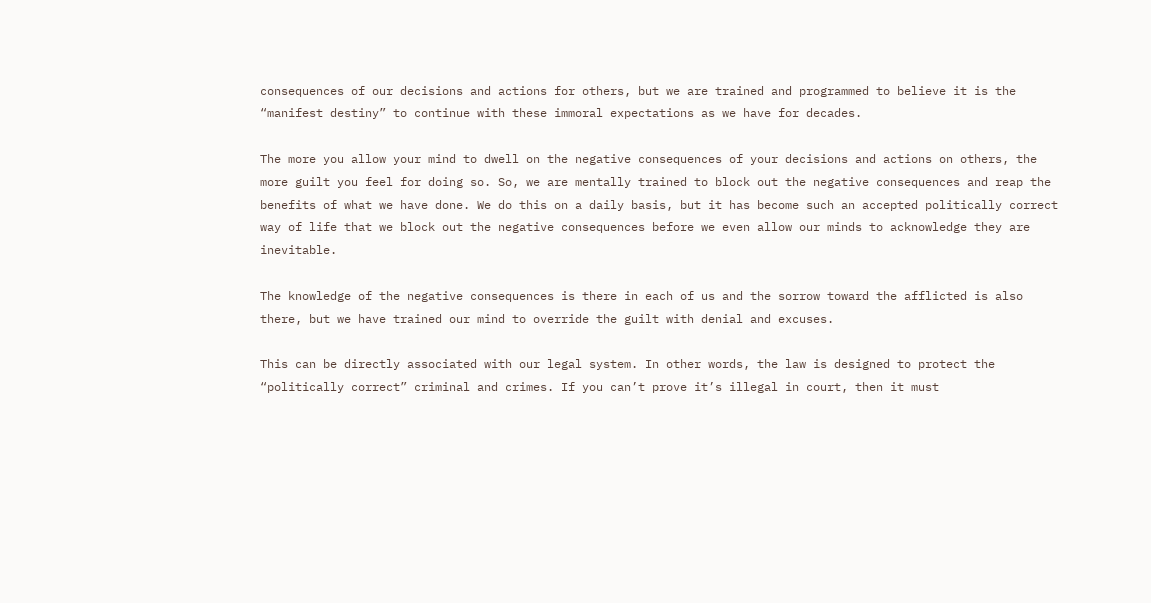consequences of our decisions and actions for others, but we are trained and programmed to believe it is the “manifest destiny” to continue with these immoral expectations as we have for decades.

The more you allow your mind to dwell on the negative consequences of your decisions and actions on others, the more guilt you feel for doing so. So, we are mentally trained to block out the negative consequences and reap the benefits of what we have done. We do this on a daily basis, but it has become such an accepted politically correct way of life that we block out the negative consequences before we even allow our minds to acknowledge they are inevitable.

The knowledge of the negative consequences is there in each of us and the sorrow toward the afflicted is also there, but we have trained our mind to override the guilt with denial and excuses.

This can be directly associated with our legal system. In other words, the law is designed to protect the “politically correct” criminal and crimes. If you can’t prove it’s illegal in court, then it must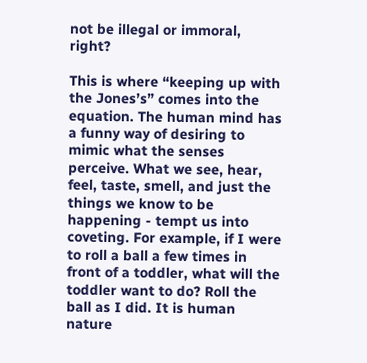not be illegal or immoral, right?

This is where “keeping up with the Jones’s” comes into the equation. The human mind has a funny way of desiring to mimic what the senses perceive. What we see, hear, feel, taste, smell, and just the things we know to be happening - tempt us into coveting. For example, if I were to roll a ball a few times in front of a toddler, what will the toddler want to do? Roll the ball as I did. It is human nature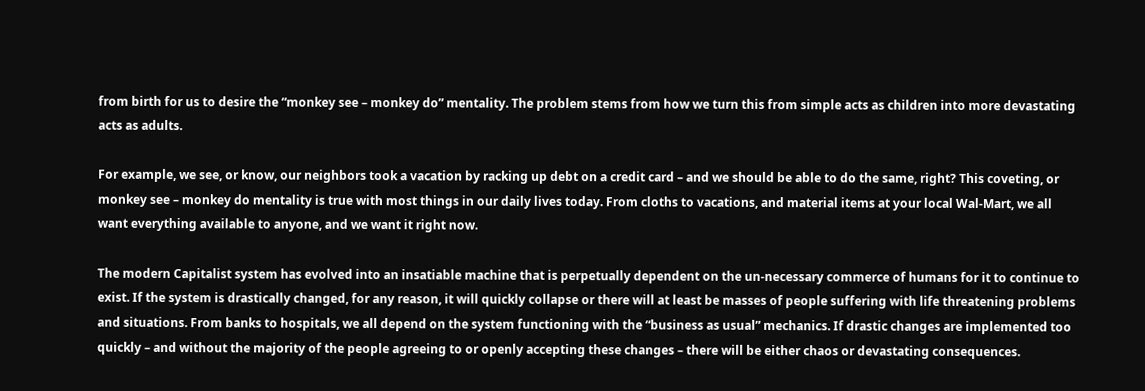from birth for us to desire the “monkey see – monkey do” mentality. The problem stems from how we turn this from simple acts as children into more devastating acts as adults.

For example, we see, or know, our neighbors took a vacation by racking up debt on a credit card – and we should be able to do the same, right? This coveting, or monkey see – monkey do mentality is true with most things in our daily lives today. From cloths to vacations, and material items at your local Wal-Mart, we all want everything available to anyone, and we want it right now.

The modern Capitalist system has evolved into an insatiable machine that is perpetually dependent on the un-necessary commerce of humans for it to continue to exist. If the system is drastically changed, for any reason, it will quickly collapse or there will at least be masses of people suffering with life threatening problems and situations. From banks to hospitals, we all depend on the system functioning with the “business as usual” mechanics. If drastic changes are implemented too quickly – and without the majority of the people agreeing to or openly accepting these changes – there will be either chaos or devastating consequences.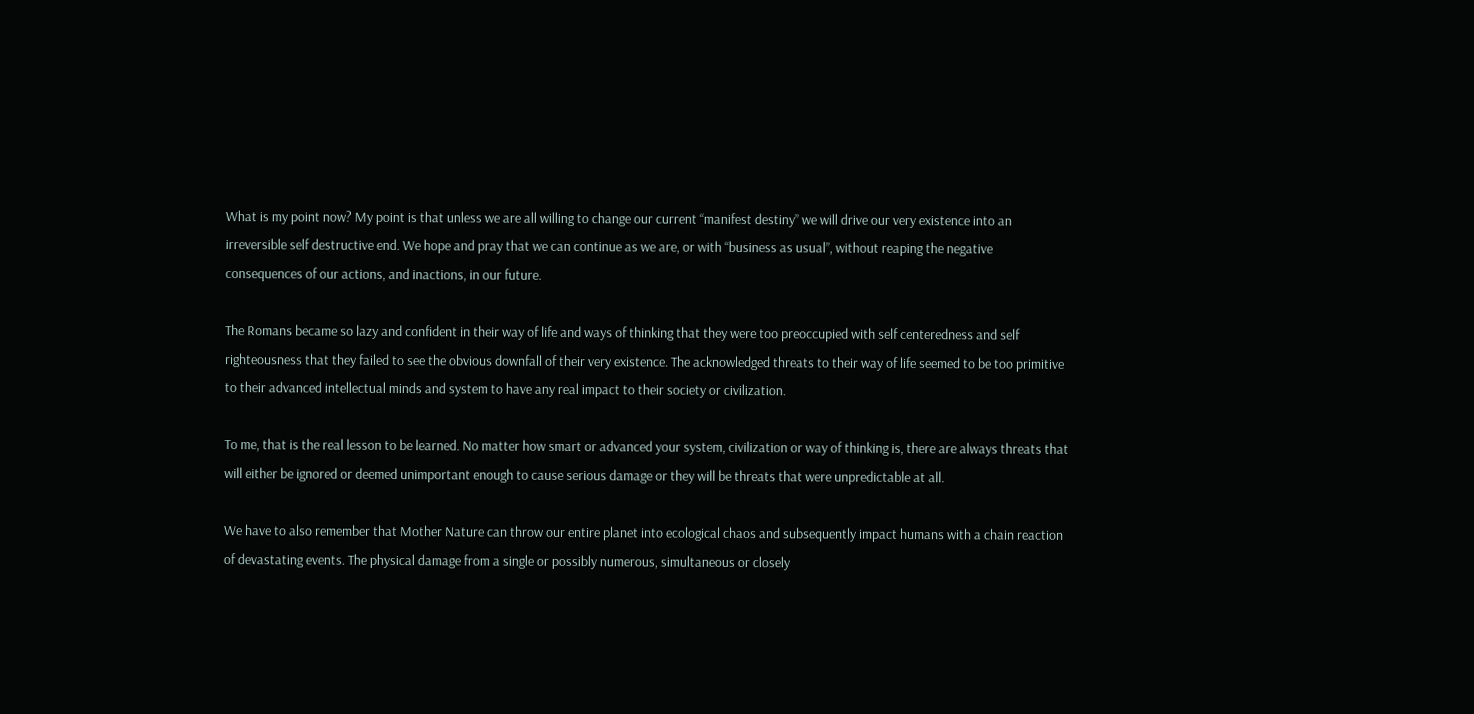What is my point now? My point is that unless we are all willing to change our current “manifest destiny” we will drive our very existence into an irreversible self destructive end. We hope and pray that we can continue as we are, or with “business as usual”, without reaping the negative consequences of our actions, and inactions, in our future.

The Romans became so lazy and confident in their way of life and ways of thinking that they were too preoccupied with self centeredness and self righteousness that they failed to see the obvious downfall of their very existence. The acknowledged threats to their way of life seemed to be too primitive to their advanced intellectual minds and system to have any real impact to their society or civilization.

To me, that is the real lesson to be learned. No matter how smart or advanced your system, civilization or way of thinking is, there are always threats that will either be ignored or deemed unimportant enough to cause serious damage or they will be threats that were unpredictable at all.

We have to also remember that Mother Nature can throw our entire planet into ecological chaos and subsequently impact humans with a chain reaction of devastating events. The physical damage from a single or possibly numerous, simultaneous or closely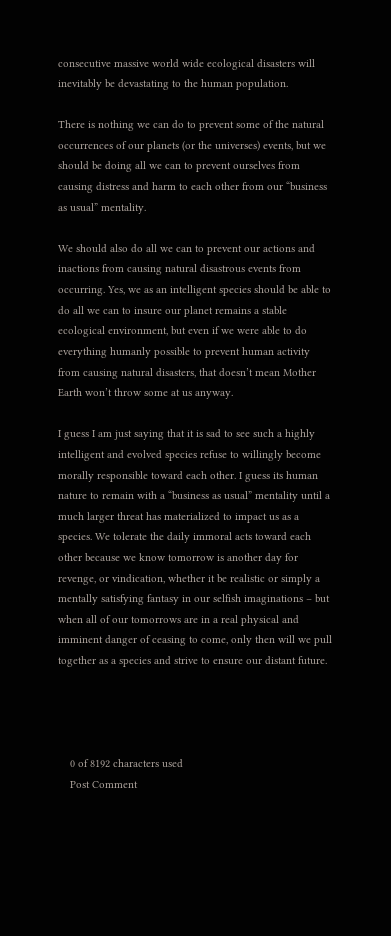consecutive massive world wide ecological disasters will inevitably be devastating to the human population.

There is nothing we can do to prevent some of the natural occurrences of our planets (or the universes) events, but we should be doing all we can to prevent ourselves from causing distress and harm to each other from our “business as usual” mentality.

We should also do all we can to prevent our actions and inactions from causing natural disastrous events from occurring. Yes, we as an intelligent species should be able to do all we can to insure our planet remains a stable ecological environment, but even if we were able to do everything humanly possible to prevent human activity from causing natural disasters, that doesn’t mean Mother Earth won’t throw some at us anyway.

I guess I am just saying that it is sad to see such a highly intelligent and evolved species refuse to willingly become morally responsible toward each other. I guess its human nature to remain with a “business as usual” mentality until a much larger threat has materialized to impact us as a species. We tolerate the daily immoral acts toward each other because we know tomorrow is another day for revenge, or vindication, whether it be realistic or simply a mentally satisfying fantasy in our selfish imaginations – but when all of our tomorrows are in a real physical and imminent danger of ceasing to come, only then will we pull together as a species and strive to ensure our distant future.




    0 of 8192 characters used
    Post Comment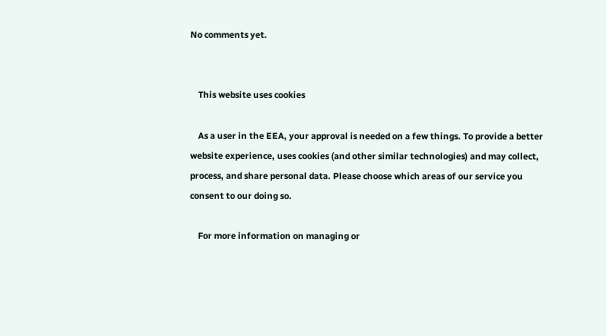No comments yet.


    This website uses cookies

    As a user in the EEA, your approval is needed on a few things. To provide a better website experience, uses cookies (and other similar technologies) and may collect, process, and share personal data. Please choose which areas of our service you consent to our doing so.

    For more information on managing or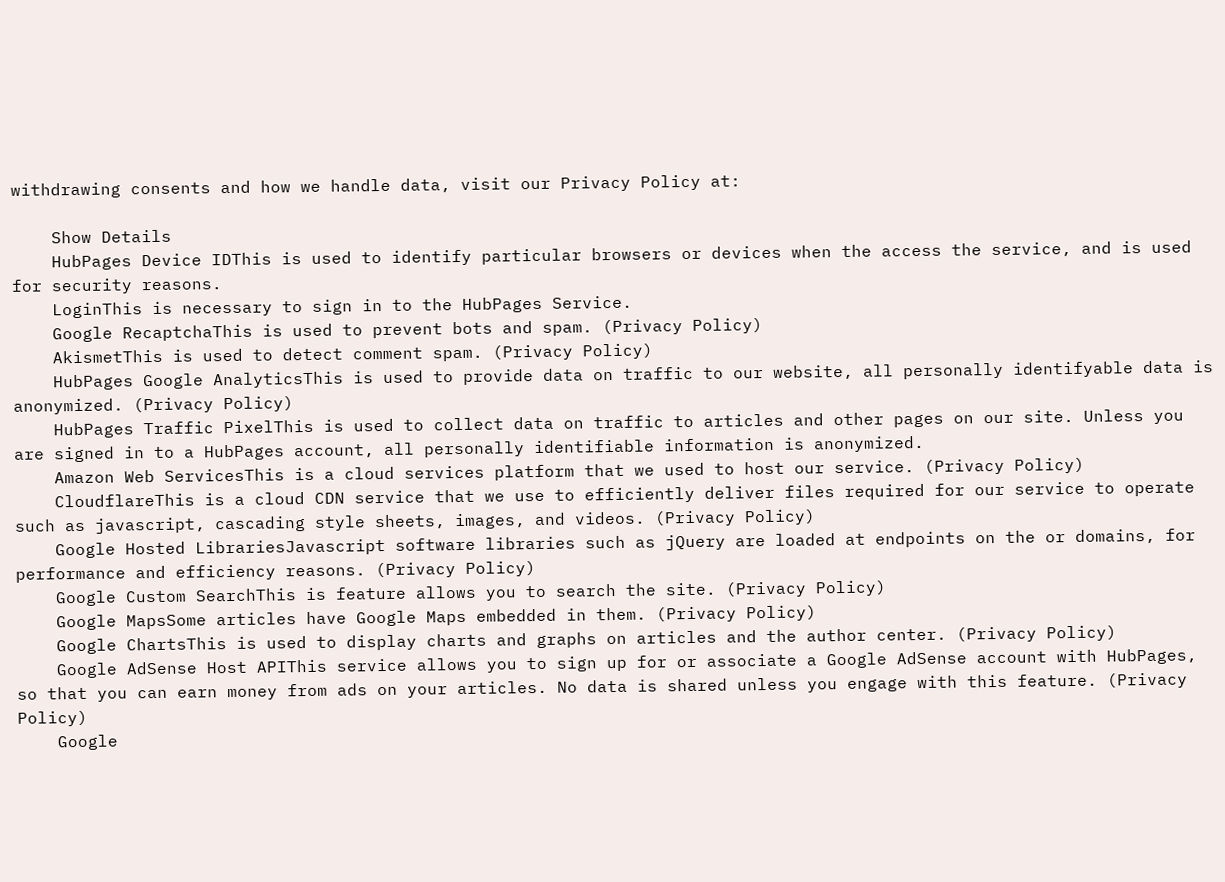withdrawing consents and how we handle data, visit our Privacy Policy at:

    Show Details
    HubPages Device IDThis is used to identify particular browsers or devices when the access the service, and is used for security reasons.
    LoginThis is necessary to sign in to the HubPages Service.
    Google RecaptchaThis is used to prevent bots and spam. (Privacy Policy)
    AkismetThis is used to detect comment spam. (Privacy Policy)
    HubPages Google AnalyticsThis is used to provide data on traffic to our website, all personally identifyable data is anonymized. (Privacy Policy)
    HubPages Traffic PixelThis is used to collect data on traffic to articles and other pages on our site. Unless you are signed in to a HubPages account, all personally identifiable information is anonymized.
    Amazon Web ServicesThis is a cloud services platform that we used to host our service. (Privacy Policy)
    CloudflareThis is a cloud CDN service that we use to efficiently deliver files required for our service to operate such as javascript, cascading style sheets, images, and videos. (Privacy Policy)
    Google Hosted LibrariesJavascript software libraries such as jQuery are loaded at endpoints on the or domains, for performance and efficiency reasons. (Privacy Policy)
    Google Custom SearchThis is feature allows you to search the site. (Privacy Policy)
    Google MapsSome articles have Google Maps embedded in them. (Privacy Policy)
    Google ChartsThis is used to display charts and graphs on articles and the author center. (Privacy Policy)
    Google AdSense Host APIThis service allows you to sign up for or associate a Google AdSense account with HubPages, so that you can earn money from ads on your articles. No data is shared unless you engage with this feature. (Privacy Policy)
    Google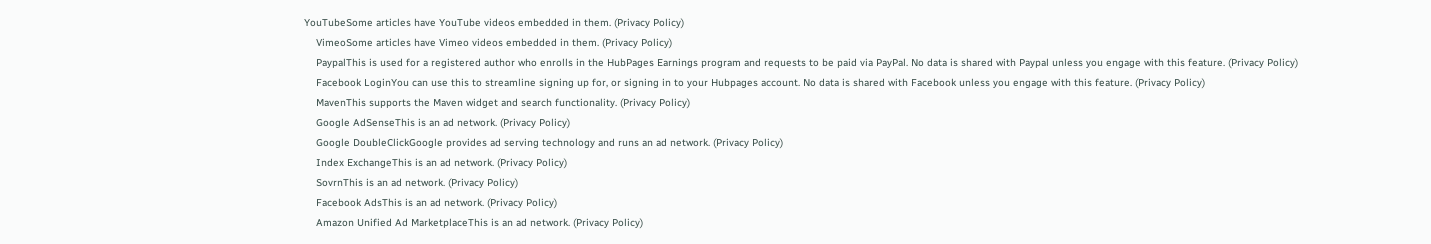YouTubeSome articles have YouTube videos embedded in them. (Privacy Policy)
    VimeoSome articles have Vimeo videos embedded in them. (Privacy Policy)
    PaypalThis is used for a registered author who enrolls in the HubPages Earnings program and requests to be paid via PayPal. No data is shared with Paypal unless you engage with this feature. (Privacy Policy)
    Facebook LoginYou can use this to streamline signing up for, or signing in to your Hubpages account. No data is shared with Facebook unless you engage with this feature. (Privacy Policy)
    MavenThis supports the Maven widget and search functionality. (Privacy Policy)
    Google AdSenseThis is an ad network. (Privacy Policy)
    Google DoubleClickGoogle provides ad serving technology and runs an ad network. (Privacy Policy)
    Index ExchangeThis is an ad network. (Privacy Policy)
    SovrnThis is an ad network. (Privacy Policy)
    Facebook AdsThis is an ad network. (Privacy Policy)
    Amazon Unified Ad MarketplaceThis is an ad network. (Privacy Policy)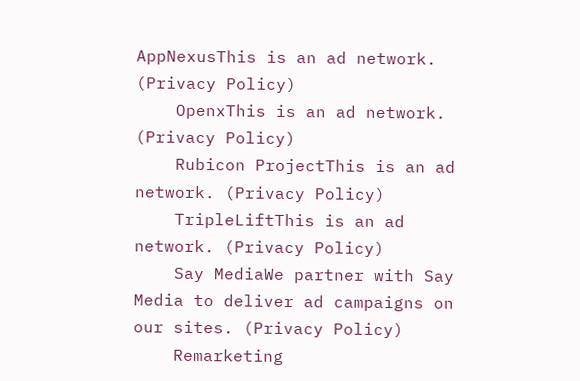AppNexusThis is an ad network. (Privacy Policy)
    OpenxThis is an ad network. (Privacy Policy)
    Rubicon ProjectThis is an ad network. (Privacy Policy)
    TripleLiftThis is an ad network. (Privacy Policy)
    Say MediaWe partner with Say Media to deliver ad campaigns on our sites. (Privacy Policy)
    Remarketing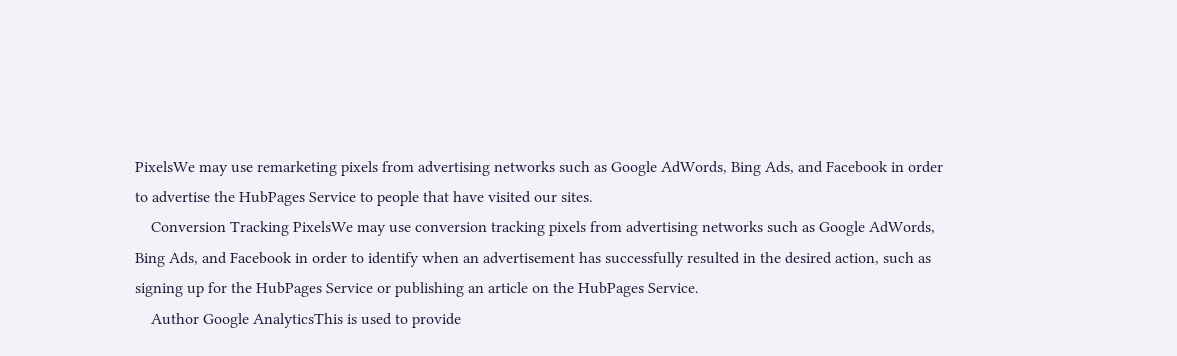PixelsWe may use remarketing pixels from advertising networks such as Google AdWords, Bing Ads, and Facebook in order to advertise the HubPages Service to people that have visited our sites.
    Conversion Tracking PixelsWe may use conversion tracking pixels from advertising networks such as Google AdWords, Bing Ads, and Facebook in order to identify when an advertisement has successfully resulted in the desired action, such as signing up for the HubPages Service or publishing an article on the HubPages Service.
    Author Google AnalyticsThis is used to provide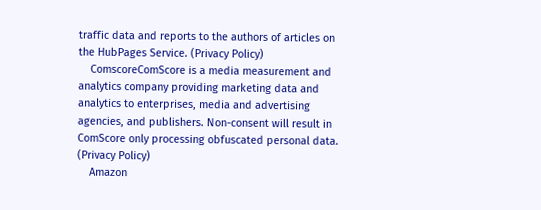traffic data and reports to the authors of articles on the HubPages Service. (Privacy Policy)
    ComscoreComScore is a media measurement and analytics company providing marketing data and analytics to enterprises, media and advertising agencies, and publishers. Non-consent will result in ComScore only processing obfuscated personal data. (Privacy Policy)
    Amazon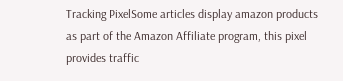Tracking PixelSome articles display amazon products as part of the Amazon Affiliate program, this pixel provides traffic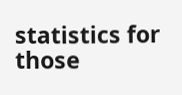statistics for those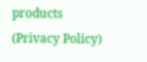products (Privacy Policy)